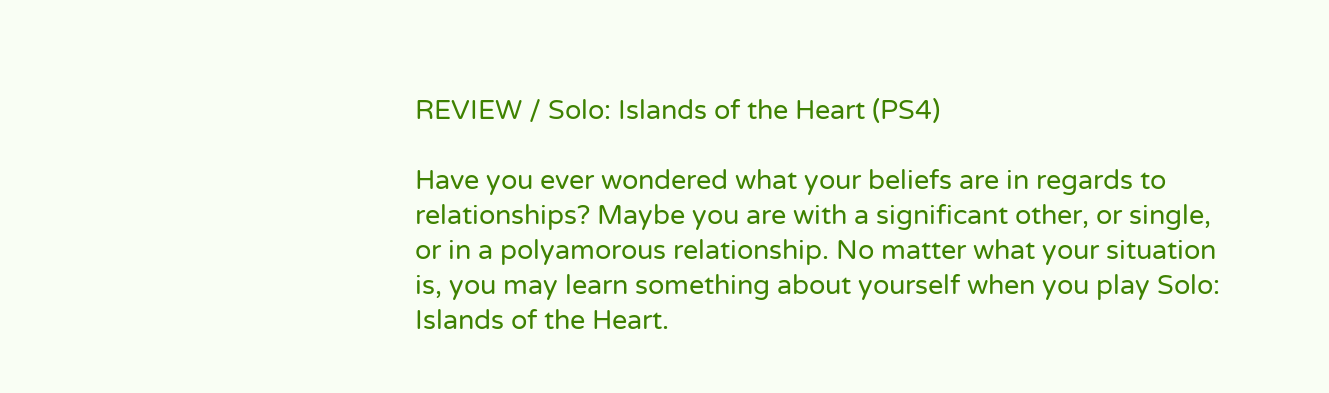REVIEW / Solo: Islands of the Heart (PS4)

Have you ever wondered what your beliefs are in regards to relationships? Maybe you are with a significant other, or single, or in a polyamorous relationship. No matter what your situation is, you may learn something about yourself when you play Solo: Islands of the Heart.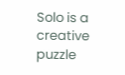Solo is a creative puzzle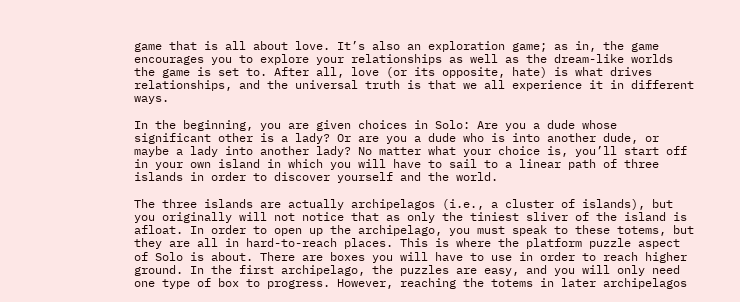game that is all about love. It’s also an exploration game; as in, the game encourages you to explore your relationships as well as the dream-like worlds the game is set to. After all, love (or its opposite, hate) is what drives relationships, and the universal truth is that we all experience it in different ways.

In the beginning, you are given choices in Solo: Are you a dude whose significant other is a lady? Or are you a dude who is into another dude, or maybe a lady into another lady? No matter what your choice is, you’ll start off in your own island in which you will have to sail to a linear path of three islands in order to discover yourself and the world.

The three islands are actually archipelagos (i.e., a cluster of islands), but you originally will not notice that as only the tiniest sliver of the island is afloat. In order to open up the archipelago, you must speak to these totems, but they are all in hard-to-reach places. This is where the platform puzzle aspect of Solo is about. There are boxes you will have to use in order to reach higher ground. In the first archipelago, the puzzles are easy, and you will only need one type of box to progress. However, reaching the totems in later archipelagos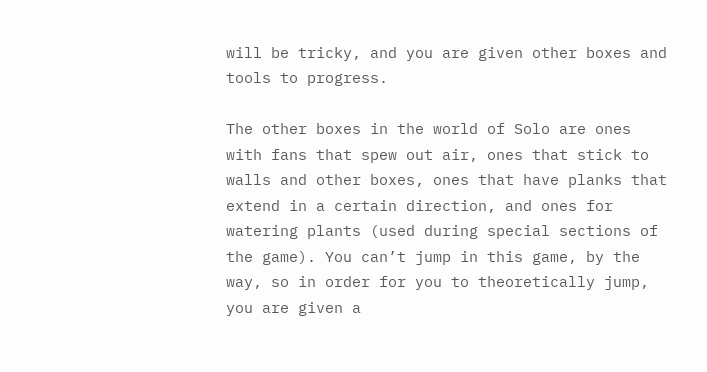will be tricky, and you are given other boxes and tools to progress.

The other boxes in the world of Solo are ones with fans that spew out air, ones that stick to walls and other boxes, ones that have planks that extend in a certain direction, and ones for watering plants (used during special sections of the game). You can’t jump in this game, by the way, so in order for you to theoretically jump, you are given a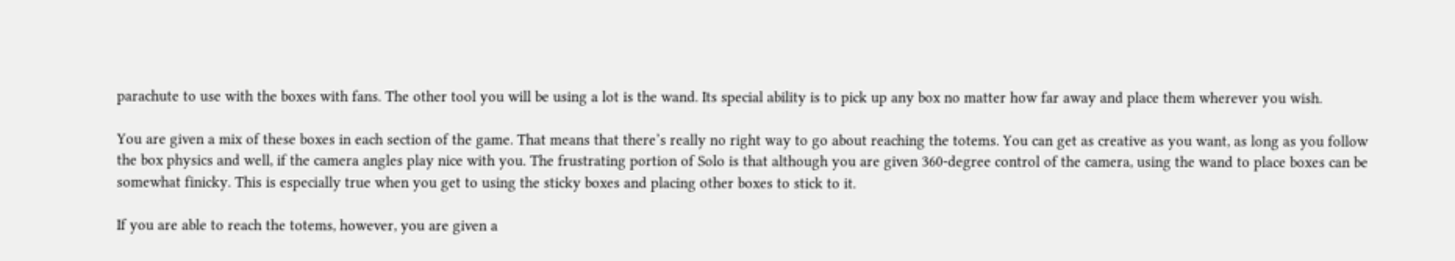parachute to use with the boxes with fans. The other tool you will be using a lot is the wand. Its special ability is to pick up any box no matter how far away and place them wherever you wish.

You are given a mix of these boxes in each section of the game. That means that there’s really no right way to go about reaching the totems. You can get as creative as you want, as long as you follow the box physics and well, if the camera angles play nice with you. The frustrating portion of Solo is that although you are given 360-degree control of the camera, using the wand to place boxes can be somewhat finicky. This is especially true when you get to using the sticky boxes and placing other boxes to stick to it.

If you are able to reach the totems, however, you are given a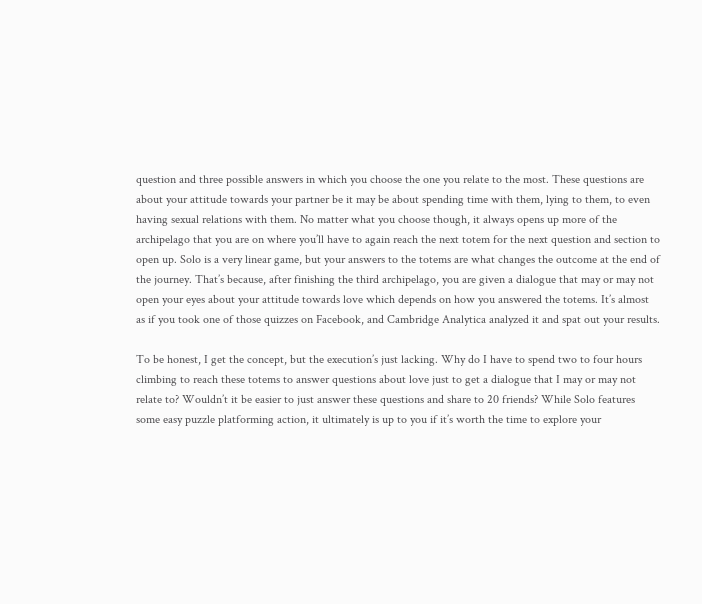question and three possible answers in which you choose the one you relate to the most. These questions are about your attitude towards your partner be it may be about spending time with them, lying to them, to even having sexual relations with them. No matter what you choose though, it always opens up more of the archipelago that you are on where you’ll have to again reach the next totem for the next question and section to open up. Solo is a very linear game, but your answers to the totems are what changes the outcome at the end of the journey. That’s because, after finishing the third archipelago, you are given a dialogue that may or may not open your eyes about your attitude towards love which depends on how you answered the totems. It’s almost as if you took one of those quizzes on Facebook, and Cambridge Analytica analyzed it and spat out your results.

To be honest, I get the concept, but the execution’s just lacking. Why do I have to spend two to four hours climbing to reach these totems to answer questions about love just to get a dialogue that I may or may not relate to? Wouldn’t it be easier to just answer these questions and share to 20 friends? While Solo features some easy puzzle platforming action, it ultimately is up to you if it’s worth the time to explore your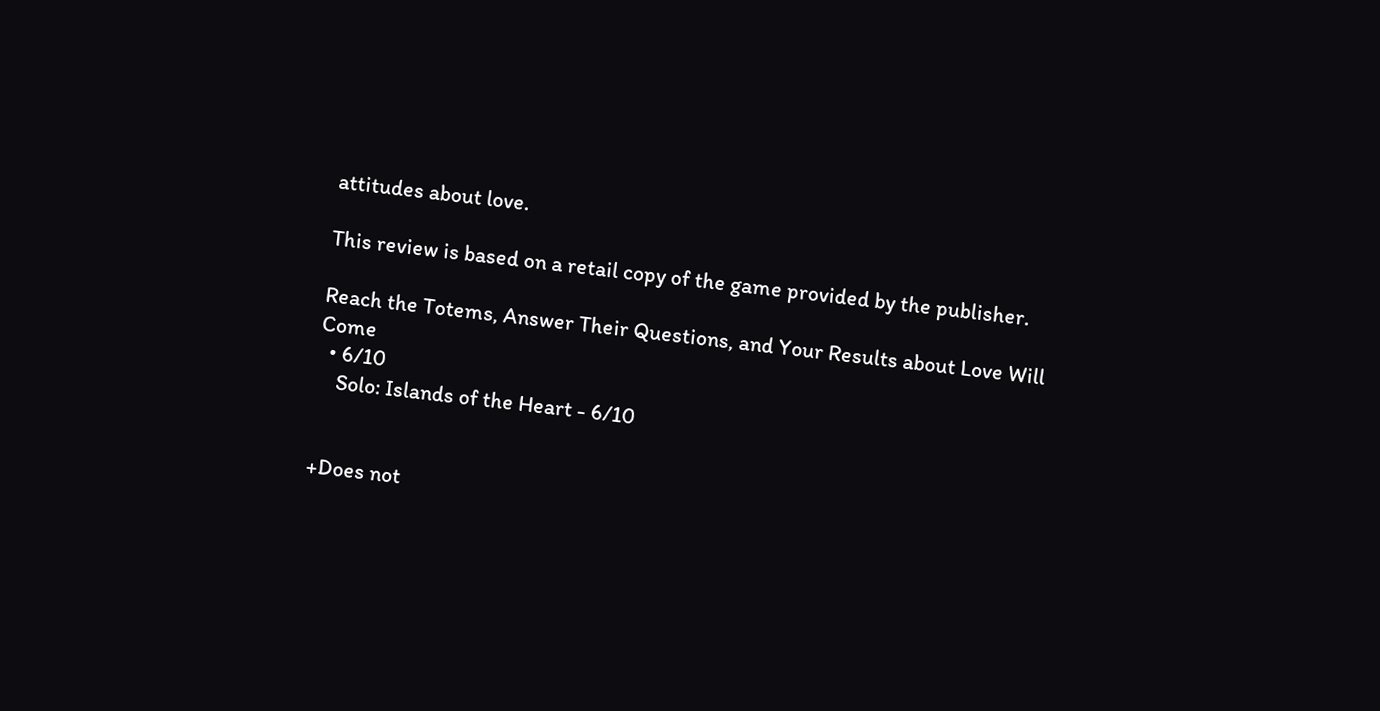attitudes about love.

This review is based on a retail copy of the game provided by the publisher.

Reach the Totems, Answer Their Questions, and Your Results about Love Will Come
  • 6/10
    Solo: Islands of the Heart - 6/10


+Does not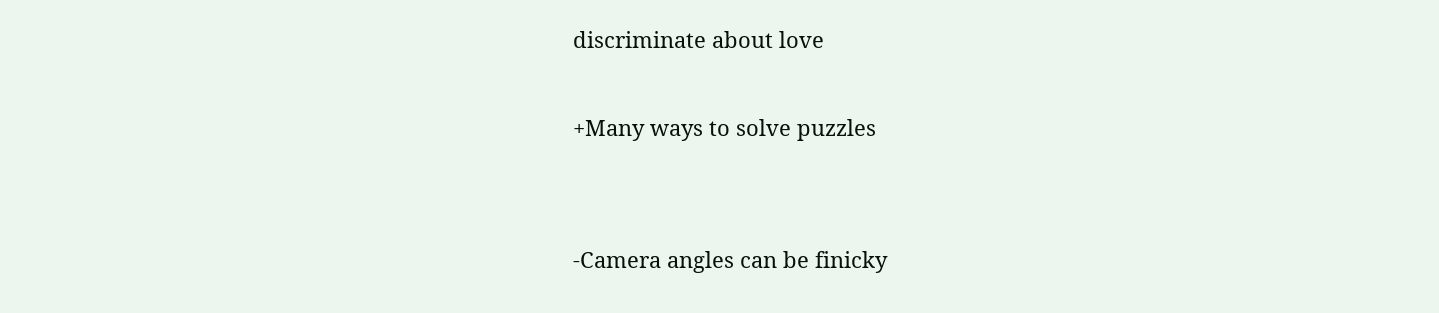discriminate about love

+Many ways to solve puzzles


-Camera angles can be finicky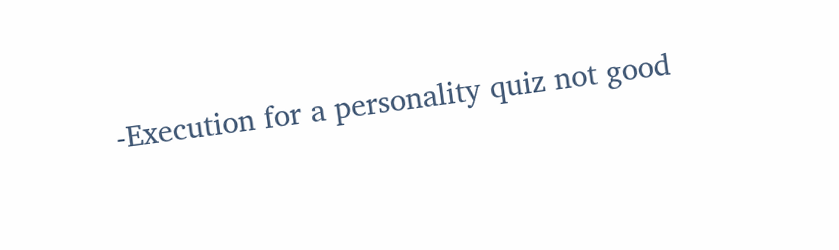-Execution for a personality quiz not good